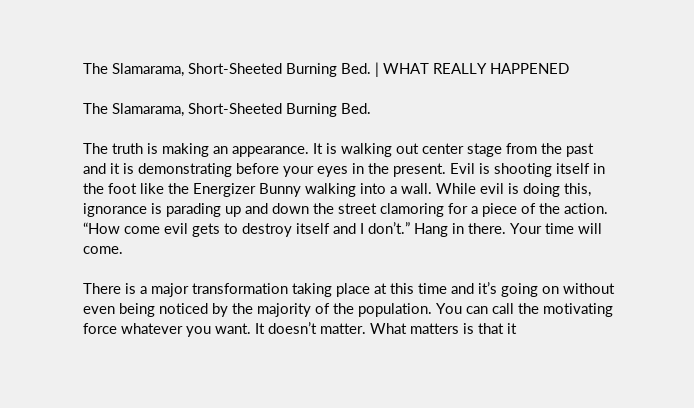The Slamarama, Short-Sheeted Burning Bed. | WHAT REALLY HAPPENED

The Slamarama, Short-Sheeted Burning Bed.

The truth is making an appearance. It is walking out center stage from the past and it is demonstrating before your eyes in the present. Evil is shooting itself in the foot like the Energizer Bunny walking into a wall. While evil is doing this, ignorance is parading up and down the street clamoring for a piece of the action. “How come evil gets to destroy itself and I don’t.” Hang in there. Your time will come.

There is a major transformation taking place at this time and it’s going on without even being noticed by the majority of the population. You can call the motivating force whatever you want. It doesn’t matter. What matters is that it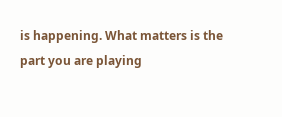is happening. What matters is the part you are playing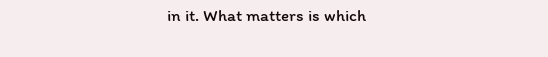in it. What matters is which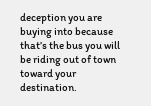deception you are buying into because that’s the bus you will be riding out of town toward your destination.